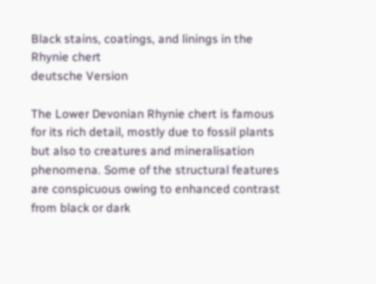Black stains, coatings, and linings in the Rhynie chert
deutsche Version

The Lower Devonian Rhynie chert is famous for its rich detail, mostly due to fossil plants but also to creatures and mineralisation phenomena. Some of the structural features are conspicuous owing to enhanced contrast from black or dark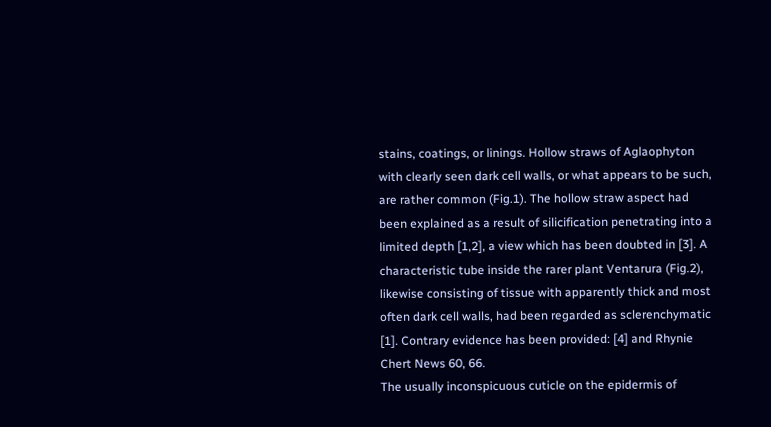stains, coatings, or linings. Hollow straws of Aglaophyton with clearly seen dark cell walls, or what appears to be such, are rather common (Fig.1). The hollow straw aspect had been explained as a result of silicification penetrating into a limited depth [1,2], a view which has been doubted in [3]. A characteristic tube inside the rarer plant Ventarura (Fig.2), likewise consisting of tissue with apparently thick and most often dark cell walls, had been regarded as sclerenchymatic [1]. Contrary evidence has been provided: [4] and Rhynie Chert News 60, 66.
The usually inconspicuous cuticle on the epidermis of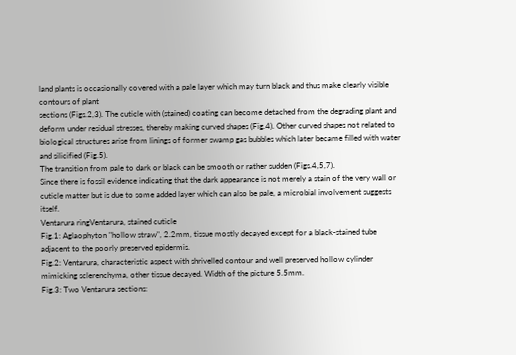land plants is occasionally covered with a pale layer which may turn black and thus make clearly visible contours of plant
sections (Figs.2,3). The cuticle with (stained) coating can become detached from the degrading plant and deform under residual stresses, thereby making curved shapes (Fig.4). Other curved shapes not related to biological structures arise from linings of former swamp gas bubbles which later became filled with water and silicified (Fig.5).
The transition from pale to dark or black can be smooth or rather sudden (Figs.4,5,7).
Since there is fossil evidence indicating that the dark appearance is not merely a stain of the very wall or cuticle matter but is due to some added layer which can also be pale, a microbial involvement suggests itself.
Ventarura ringVentarura, stained cuticle
Fig.1: Aglaophyton "hollow straw", 2.2mm, tissue mostly decayed except for a black-stained tube adjacent to the poorly preserved epidermis.
Fig.2: Ventarura, characteristic aspect with shrivelled contour and well preserved hollow cylinder mimicking sclerenchyma, other tissue decayed. Width of the picture 5.5mm.
Fig.3: Two Ventarura sections: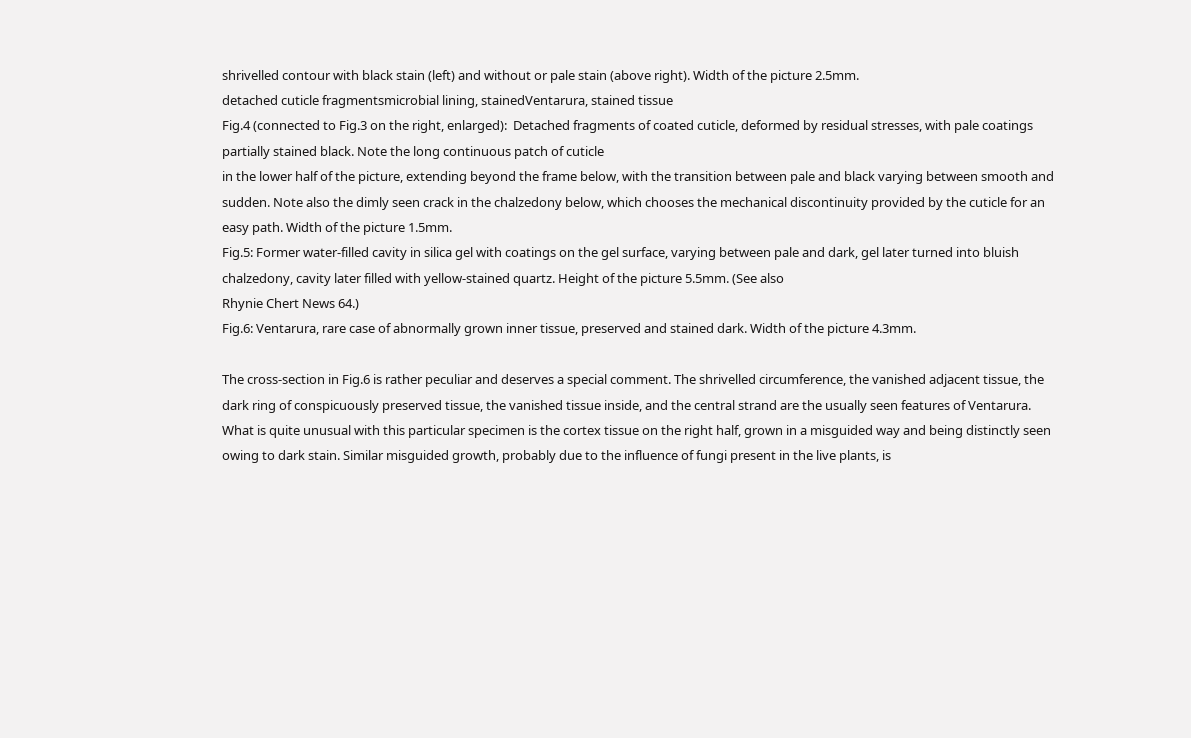shrivelled contour with black stain (left) and without or pale stain (above right). Width of the picture 2.5mm.
detached cuticle fragmentsmicrobial lining, stainedVentarura, stained tissue
Fig.4 (connected to Fig.3 on the right, enlarged):  Detached fragments of coated cuticle, deformed by residual stresses, with pale coatings partially stained black. Note the long continuous patch of cuticle
in the lower half of the picture, extending beyond the frame below, with the transition between pale and black varying between smooth and sudden. Note also the dimly seen crack in the chalzedony below, which chooses the mechanical discontinuity provided by the cuticle for an easy path. Width of the picture 1.5mm.
Fig.5: Former water-filled cavity in silica gel with coatings on the gel surface, varying between pale and dark, gel later turned into bluish chalzedony, cavity later filled with yellow-stained quartz. Height of the picture 5.5mm. (See also
Rhynie Chert News 64.)
Fig.6: Ventarura, rare case of abnormally grown inner tissue, preserved and stained dark. Width of the picture 4.3mm.

The cross-section in Fig.6 is rather peculiar and deserves a special comment. The shrivelled circumference, the vanished adjacent tissue, the dark ring of conspicuously preserved tissue, the vanished tissue inside, and the central strand are the usually seen features of Ventarura. What is quite unusual with this particular specimen is the cortex tissue on the right half, grown in a misguided way and being distinctly seen owing to dark stain. Similar misguided growth, probably due to the influence of fungi present in the live plants, is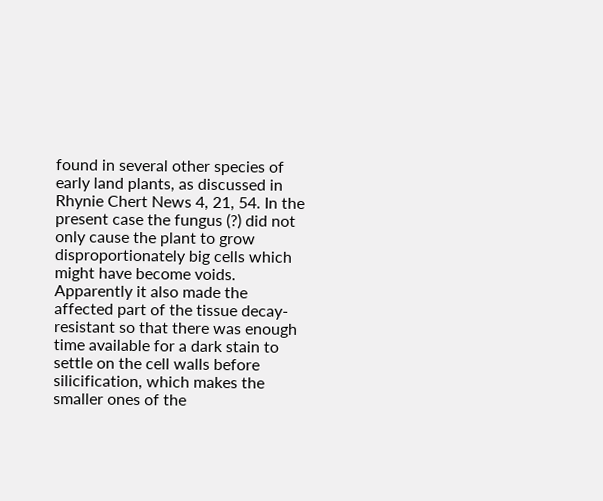found in several other species of early land plants, as discussed in Rhynie Chert News 4, 21, 54. In the present case the fungus (?) did not only cause the plant to grow disproportionately big cells which might have become voids. Apparently it also made the affected part of the tissue decay-resistant so that there was enough time available for a dark stain to settle on the cell walls before silicification, which makes the smaller ones of the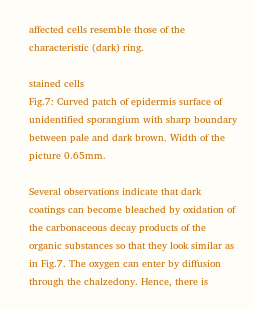affected cells resemble those of the characteristic (dark) ring.

stained cells
Fig.7: Curved patch of epidermis surface of unidentified sporangium with sharp boundary between pale and dark brown. Width of the picture 0.65mm.

Several observations indicate that dark coatings can become bleached by oxidation of the carbonaceous decay products of the organic substances so that they look similar as in Fig.7. The oxygen can enter by diffusion through the chalzedony. Hence, there is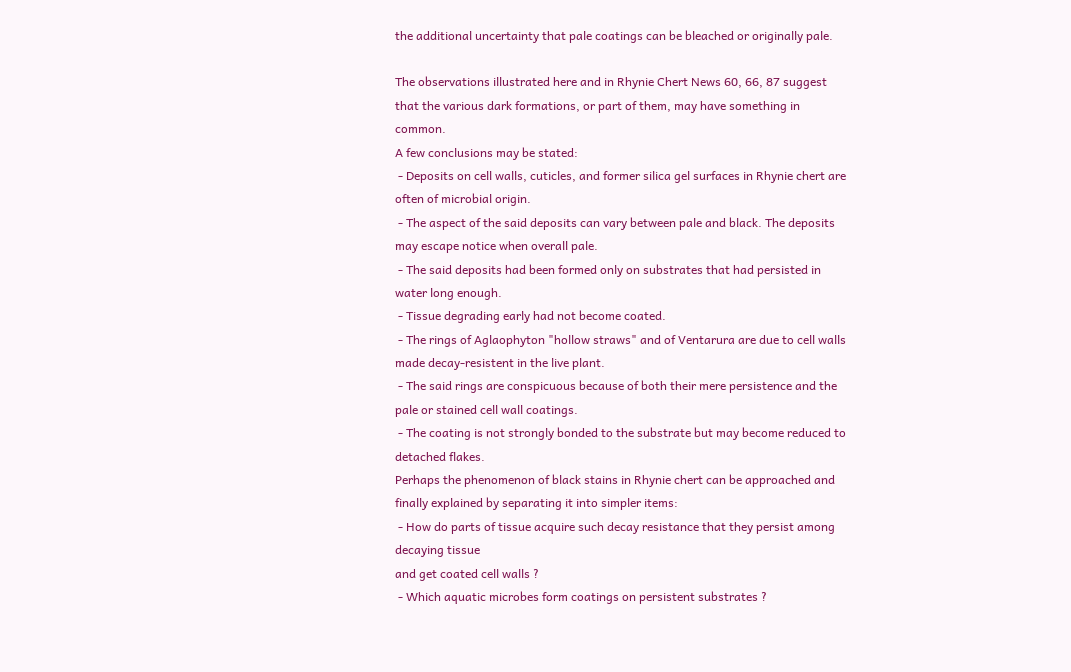the additional uncertainty that pale coatings can be bleached or originally pale.

The observations illustrated here and in Rhynie Chert News 60, 66, 87 suggest that the various dark formations, or part of them, may have something in common.
A few conclusions may be stated:
 - Deposits on cell walls, cuticles, and former silica gel surfaces in Rhynie chert are often of microbial origin.
 - The aspect of the said deposits can vary between pale and black. The deposits may escape notice when overall pale.
 - The said deposits had been formed only on substrates that had persisted in water long enough.
 - Tissue degrading early had not become coated.
 - The rings of Aglaophyton "hollow straws" and of Ventarura are due to cell walls made decay-resistent in the live plant.
 - The said rings are conspicuous because of both their mere persistence and the pale or stained cell wall coatings.
 - The coating is not strongly bonded to the substrate but may become reduced to detached flakes.
Perhaps the phenomenon of black stains in Rhynie chert can be approached and finally explained by separating it into simpler items:
 - How do parts of tissue acquire such decay resistance that they persist among decaying tissue
and get coated cell walls ?
 - Which aquatic microbes form coatings on persistent substrates ?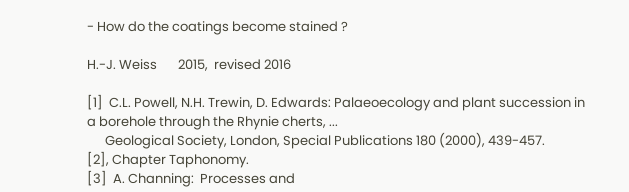- How do the coatings become stained ?

H.-J. Weiss       2015,  revised 2016

[1]  C.L. Powell, N.H. Trewin, D. Edwards: Palaeoecology and plant succession in a borehole through the Rhynie cherts, ...
      Geological Society, London, Special Publications 180 (2000), 439-457.
[2], Chapter Taphonomy.
[3]  A. Channing:  Processes and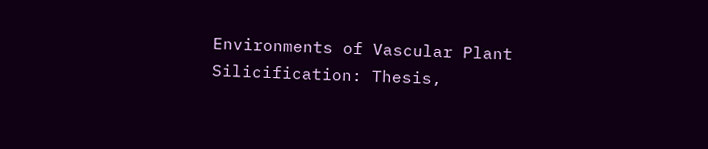Environments of Vascular Plant Silicification: Thesis,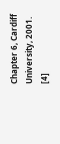Chapter 6, Cardiff University, 2001.
[4]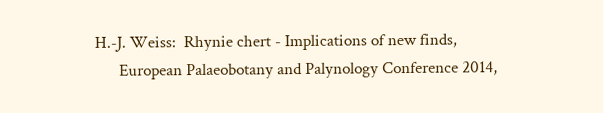H.-J. Weiss:  Rhynie chert - Implications of new finds,
      European Palaeobotany and Palynology Conference 2014,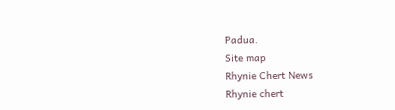Padua.
Site map
Rhynie Chert News
Rhynie chert